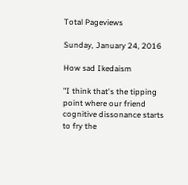Total Pageviews

Sunday, January 24, 2016

How sad Ikedaism

"I think that's the tipping point where our friend cognitive dissonance starts to fry the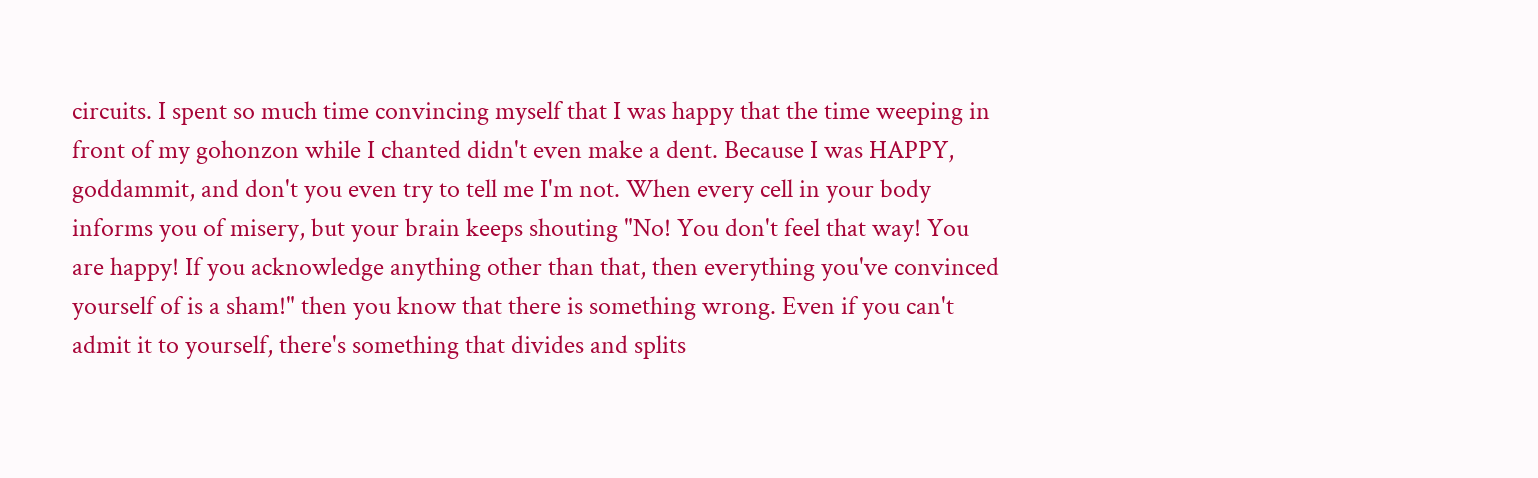circuits. I spent so much time convincing myself that I was happy that the time weeping in front of my gohonzon while I chanted didn't even make a dent. Because I was HAPPY, goddammit, and don't you even try to tell me I'm not. When every cell in your body informs you of misery, but your brain keeps shouting "No! You don't feel that way! You are happy! If you acknowledge anything other than that, then everything you've convinced yourself of is a sham!" then you know that there is something wrong. Even if you can't admit it to yourself, there's something that divides and splits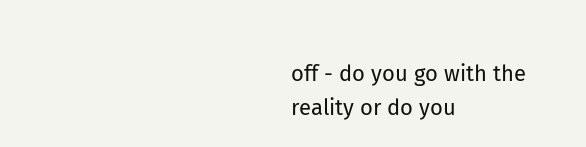off - do you go with the reality or do you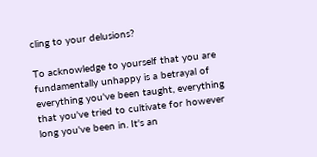cling to your delusions?

To acknowledge to yourself that you are fundamentally unhappy is a betrayal of everything you've been taught, everything that you've tried to cultivate for however long you've been in. It's an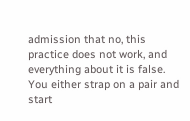admission that no, this practice does not work, and everything about it is false. You either strap on a pair and start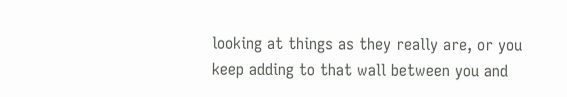looking at things as they really are, or you keep adding to that wall between you and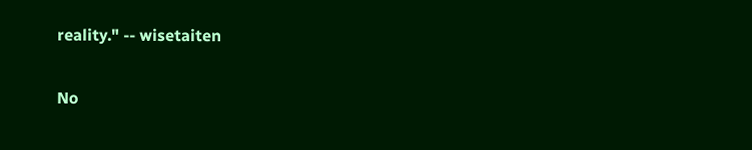reality." -- wisetaiten

No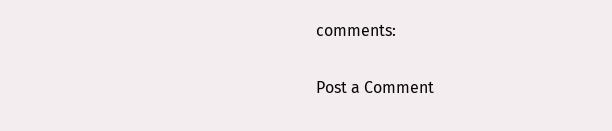comments:

Post a Comment